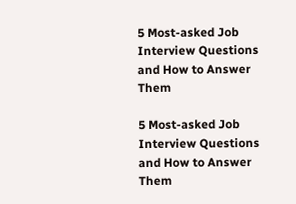5 Most-asked Job Interview Questions and How to Answer Them

5 Most-asked Job Interview Questions and How to Answer Them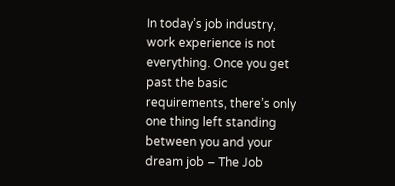In today’s job industry, work experience is not everything. Once you get past the basic requirements, there’s only one thing left standing between you and your dream job – The Job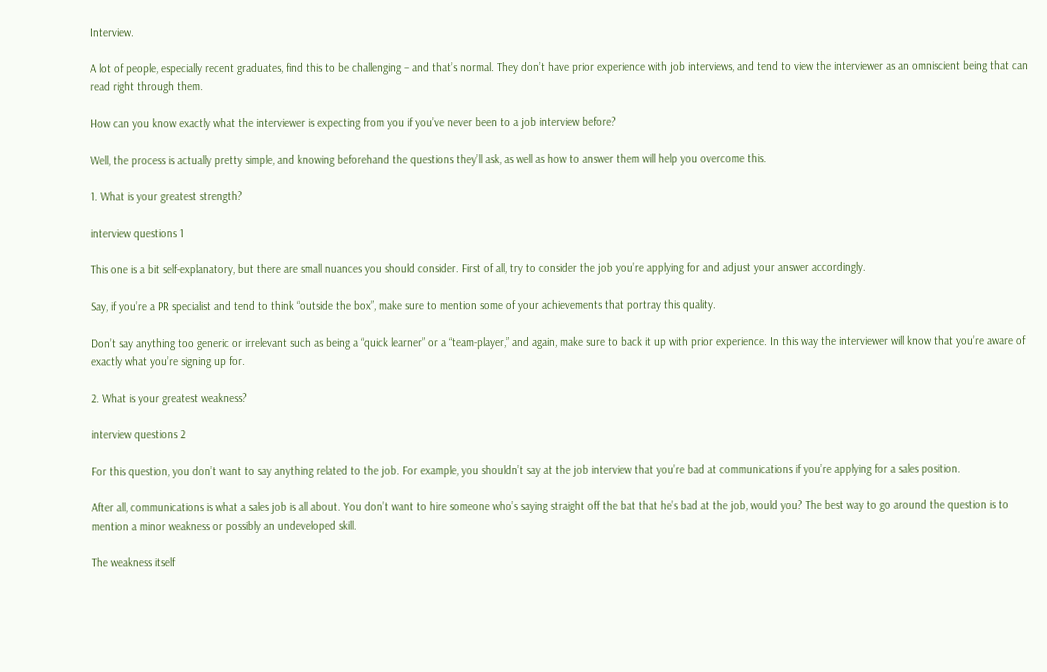Interview.

A lot of people, especially recent graduates, find this to be challenging – and that’s normal. They don’t have prior experience with job interviews, and tend to view the interviewer as an omniscient being that can read right through them.

How can you know exactly what the interviewer is expecting from you if you’ve never been to a job interview before?

Well, the process is actually pretty simple, and knowing beforehand the questions they’ll ask, as well as how to answer them will help you overcome this.

1. What is your greatest strength?

interview questions 1

This one is a bit self-explanatory, but there are small nuances you should consider. First of all, try to consider the job you’re applying for and adjust your answer accordingly.

Say, if you’re a PR specialist and tend to think “outside the box”, make sure to mention some of your achievements that portray this quality.

Don’t say anything too generic or irrelevant such as being a “quick learner” or a “team-player,” and again, make sure to back it up with prior experience. In this way the interviewer will know that you’re aware of exactly what you’re signing up for.

2. What is your greatest weakness?

interview questions 2

For this question, you don’t want to say anything related to the job. For example, you shouldn’t say at the job interview that you’re bad at communications if you’re applying for a sales position.

After all, communications is what a sales job is all about. You don’t want to hire someone who’s saying straight off the bat that he’s bad at the job, would you? The best way to go around the question is to mention a minor weakness or possibly an undeveloped skill.

The weakness itself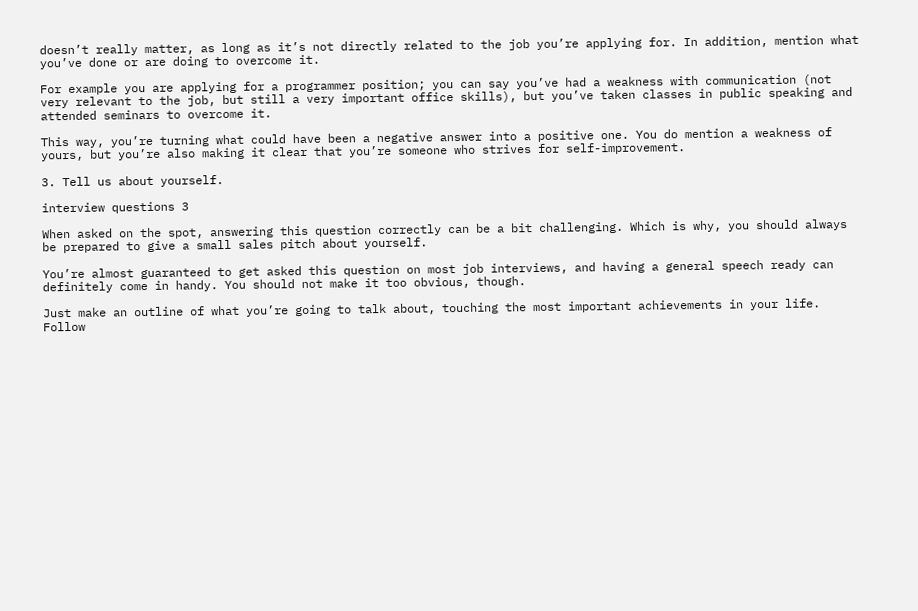doesn’t really matter, as long as it’s not directly related to the job you’re applying for. In addition, mention what you’ve done or are doing to overcome it.

For example you are applying for a programmer position; you can say you’ve had a weakness with communication (not very relevant to the job, but still a very important office skills), but you’ve taken classes in public speaking and attended seminars to overcome it.

This way, you’re turning what could have been a negative answer into a positive one. You do mention a weakness of yours, but you’re also making it clear that you’re someone who strives for self-improvement.

3. Tell us about yourself.

interview questions 3

When asked on the spot, answering this question correctly can be a bit challenging. Which is why, you should always be prepared to give a small sales pitch about yourself.

You’re almost guaranteed to get asked this question on most job interviews, and having a general speech ready can definitely come in handy. You should not make it too obvious, though.

Just make an outline of what you’re going to talk about, touching the most important achievements in your life. Follow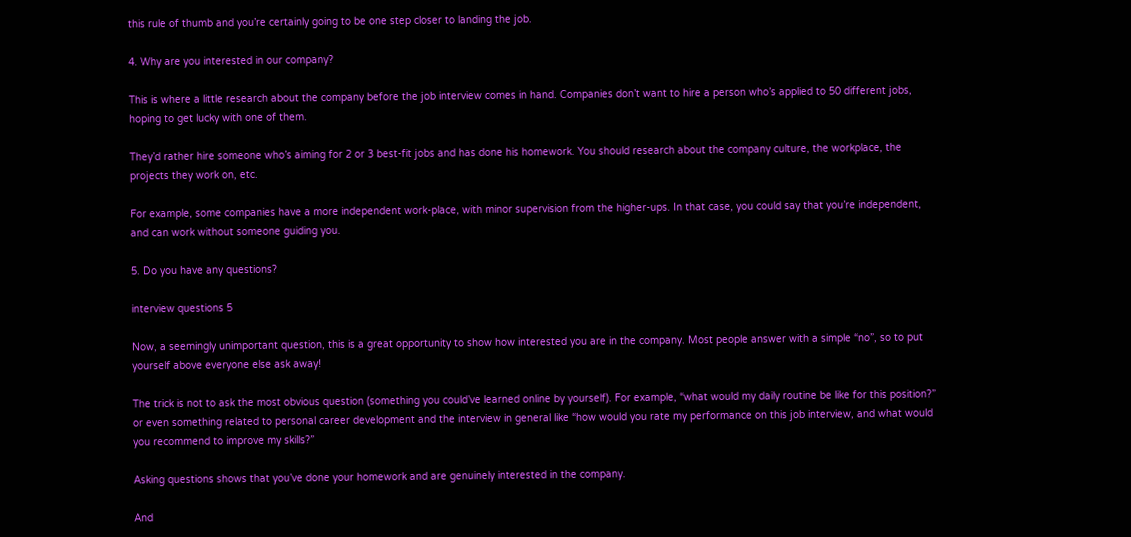this rule of thumb and you’re certainly going to be one step closer to landing the job.

4. Why are you interested in our company?

This is where a little research about the company before the job interview comes in hand. Companies don’t want to hire a person who’s applied to 50 different jobs, hoping to get lucky with one of them.

They’d rather hire someone who’s aiming for 2 or 3 best-fit jobs and has done his homework. You should research about the company culture, the workplace, the projects they work on, etc.

For example, some companies have a more independent work-place, with minor supervision from the higher-ups. In that case, you could say that you’re independent, and can work without someone guiding you.

5. Do you have any questions?

interview questions 5

Now, a seemingly unimportant question, this is a great opportunity to show how interested you are in the company. Most people answer with a simple “no”, so to put yourself above everyone else ask away!

The trick is not to ask the most obvious question (something you could’ve learned online by yourself). For example, “what would my daily routine be like for this position?” or even something related to personal career development and the interview in general like “how would you rate my performance on this job interview, and what would you recommend to improve my skills?”

Asking questions shows that you’ve done your homework and are genuinely interested in the company.

And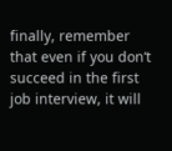finally, remember that even if you don’t succeed in the first job interview, it will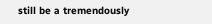still be a tremendously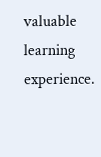valuable learning experience.